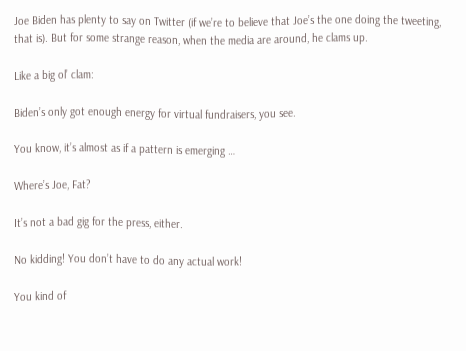Joe Biden has plenty to say on Twitter (if we’re to believe that Joe’s the one doing the tweeting, that is). But for some strange reason, when the media are around, he clams up.

Like a big ol’ clam:

Biden’s only got enough energy for virtual fundraisers, you see.

You know, it’s almost as if a pattern is emerging …

Where’s Joe, Fat?

It’s not a bad gig for the press, either.

No kidding! You don’t have to do any actual work!

You kind of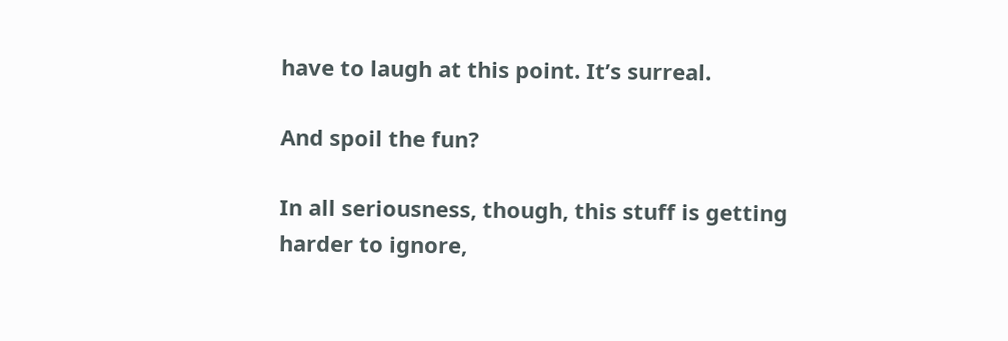have to laugh at this point. It’s surreal.

And spoil the fun?

In all seriousness, though, this stuff is getting harder to ignore,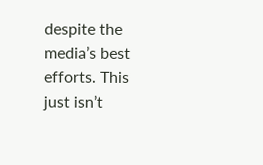despite the media’s best efforts. This just isn’t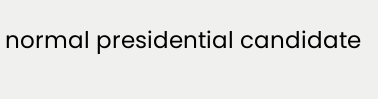normal presidential candidate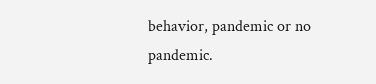behavior, pandemic or no pandemic.